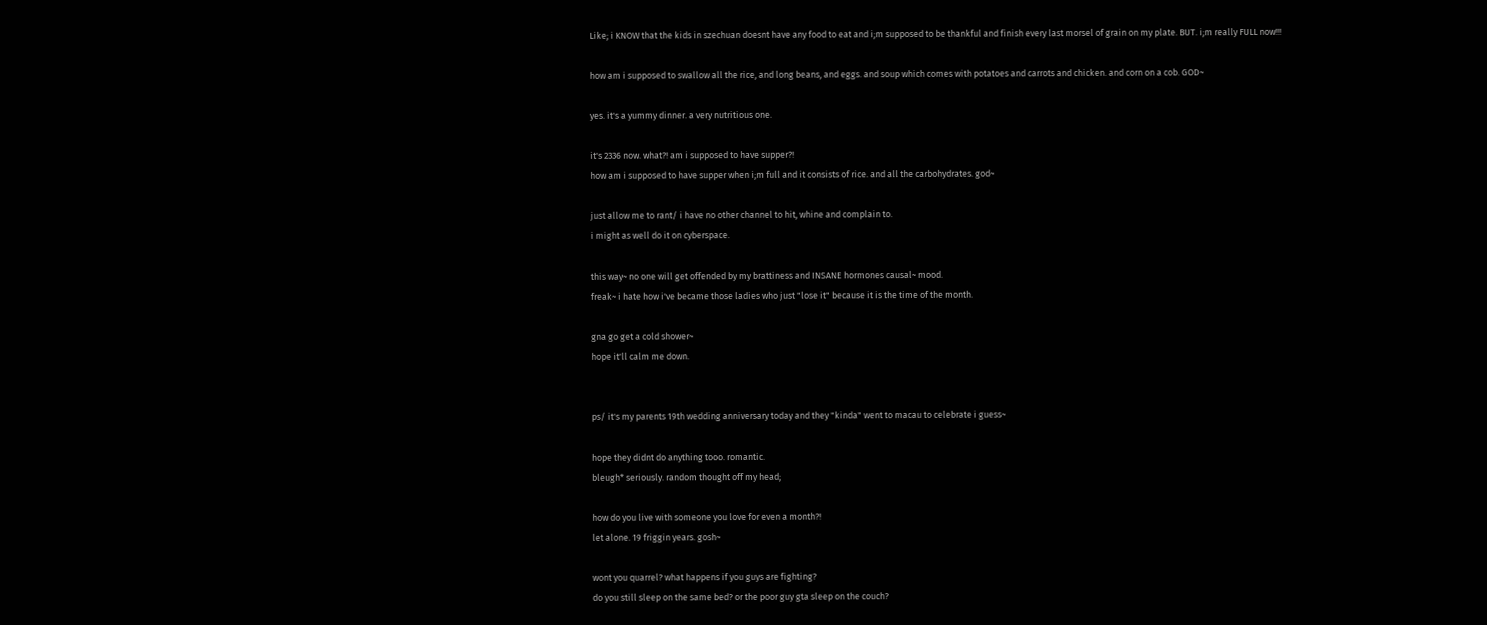Like; i KNOW that the kids in szechuan doesnt have any food to eat and i;m supposed to be thankful and finish every last morsel of grain on my plate. BUT. i;m really FULL now!!!

how am i supposed to swallow all the rice, and long beans, and eggs. and soup which comes with potatoes and carrots and chicken. and corn on a cob. GOD~

yes. it's a yummy dinner. a very nutritious one.

it's 2336 now. what?! am i supposed to have supper?!
how am i supposed to have supper when i;m full and it consists of rice. and all the carbohydrates. god~

just allow me to rant/ i have no other channel to hit, whine and complain to.
i might as well do it on cyberspace.

this way~ no one will get offended by my brattiness and INSANE hormones causal~ mood.
freak~ i hate how i've became those ladies who just "lose it" because it is the time of the month.

gna go get a cold shower~
hope it'll calm me down.


ps/ it's my parents 19th wedding anniversary today and they "kinda" went to macau to celebrate i guess~

hope they didnt do anything tooo. romantic.
bleugh* seriously. random thought off my head;

how do you live with someone you love for even a month?!
let alone. 19 friggin years. gosh~

wont you quarrel? what happens if you guys are fighting?
do you still sleep on the same bed? or the poor guy gta sleep on the couch?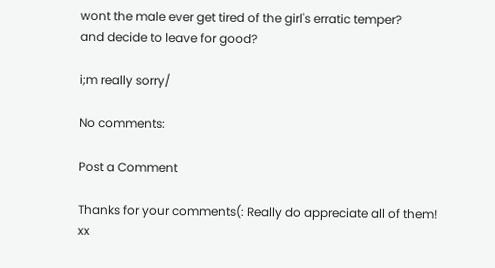wont the male ever get tired of the girl's erratic temper?
and decide to leave for good?

i;m really sorry/

No comments:

Post a Comment

Thanks for your comments(: Really do appreciate all of them! xx